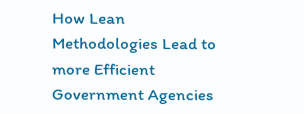How Lean Methodologies Lead to more Efficient Government Agencies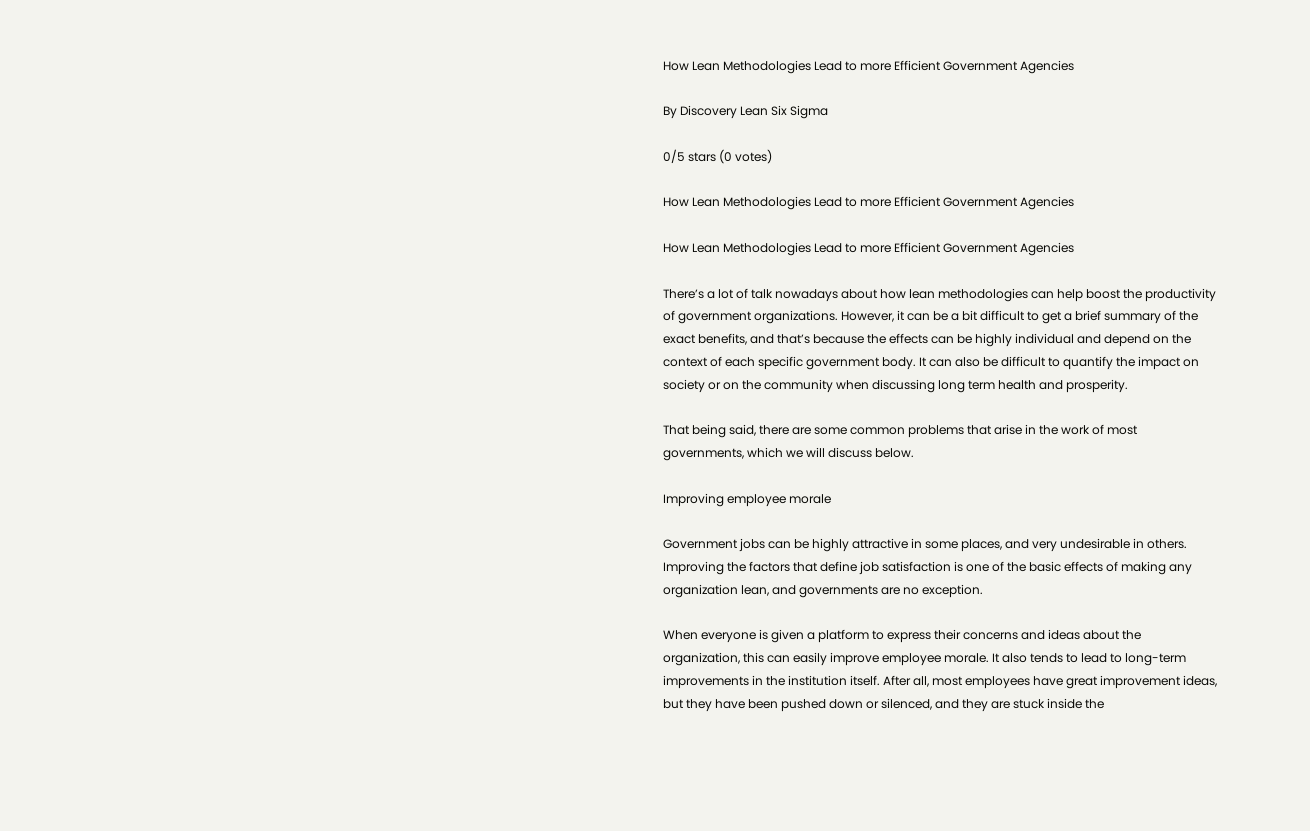How Lean Methodologies Lead to more Efficient Government Agencies

By Discovery Lean Six Sigma

0/5 stars (0 votes)

How Lean Methodologies Lead to more Efficient Government Agencies

How Lean Methodologies Lead to more Efficient Government Agencies

There’s a lot of talk nowadays about how lean methodologies can help boost the productivity of government organizations. However, it can be a bit difficult to get a brief summary of the exact benefits, and that’s because the effects can be highly individual and depend on the context of each specific government body. It can also be difficult to quantify the impact on society or on the community when discussing long term health and prosperity.

That being said, there are some common problems that arise in the work of most governments, which we will discuss below.

Improving employee morale

Government jobs can be highly attractive in some places, and very undesirable in others. Improving the factors that define job satisfaction is one of the basic effects of making any organization lean, and governments are no exception.

When everyone is given a platform to express their concerns and ideas about the organization, this can easily improve employee morale. It also tends to lead to long-term improvements in the institution itself. After all, most employees have great improvement ideas, but they have been pushed down or silenced, and they are stuck inside the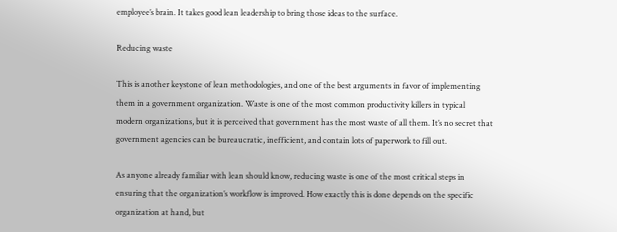employee’s brain. It takes good lean leadership to bring those ideas to the surface.

Reducing waste

This is another keystone of lean methodologies, and one of the best arguments in favor of implementing them in a government organization. Waste is one of the most common productivity killers in typical modern organizations, but it is perceived that government has the most waste of all them. It’s no secret that government agencies can be bureaucratic, inefficient, and contain lots of paperwork to fill out.

As anyone already familiar with lean should know, reducing waste is one of the most critical steps in ensuring that the organization’s workflow is improved. How exactly this is done depends on the specific organization at hand, but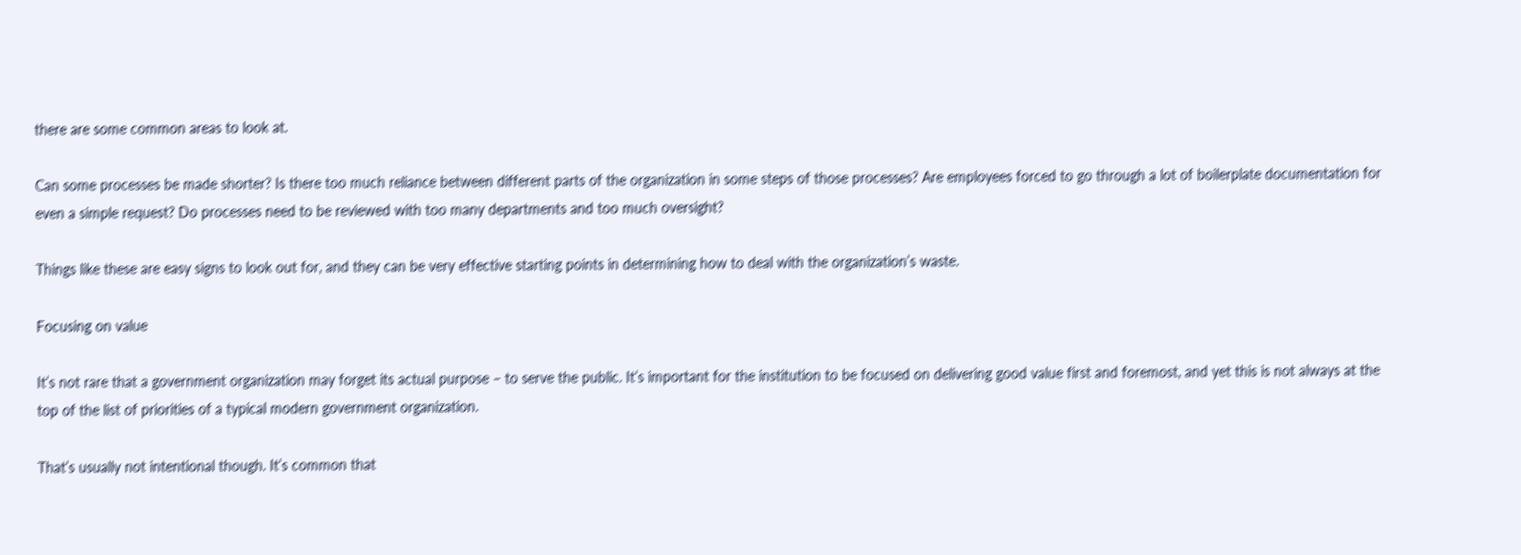there are some common areas to look at.

Can some processes be made shorter? Is there too much reliance between different parts of the organization in some steps of those processes? Are employees forced to go through a lot of boilerplate documentation for even a simple request? Do processes need to be reviewed with too many departments and too much oversight?

Things like these are easy signs to look out for, and they can be very effective starting points in determining how to deal with the organization’s waste.

Focusing on value

It’s not rare that a government organization may forget its actual purpose – to serve the public. It’s important for the institution to be focused on delivering good value first and foremost, and yet this is not always at the top of the list of priorities of a typical modern government organization.

That’s usually not intentional though. It’s common that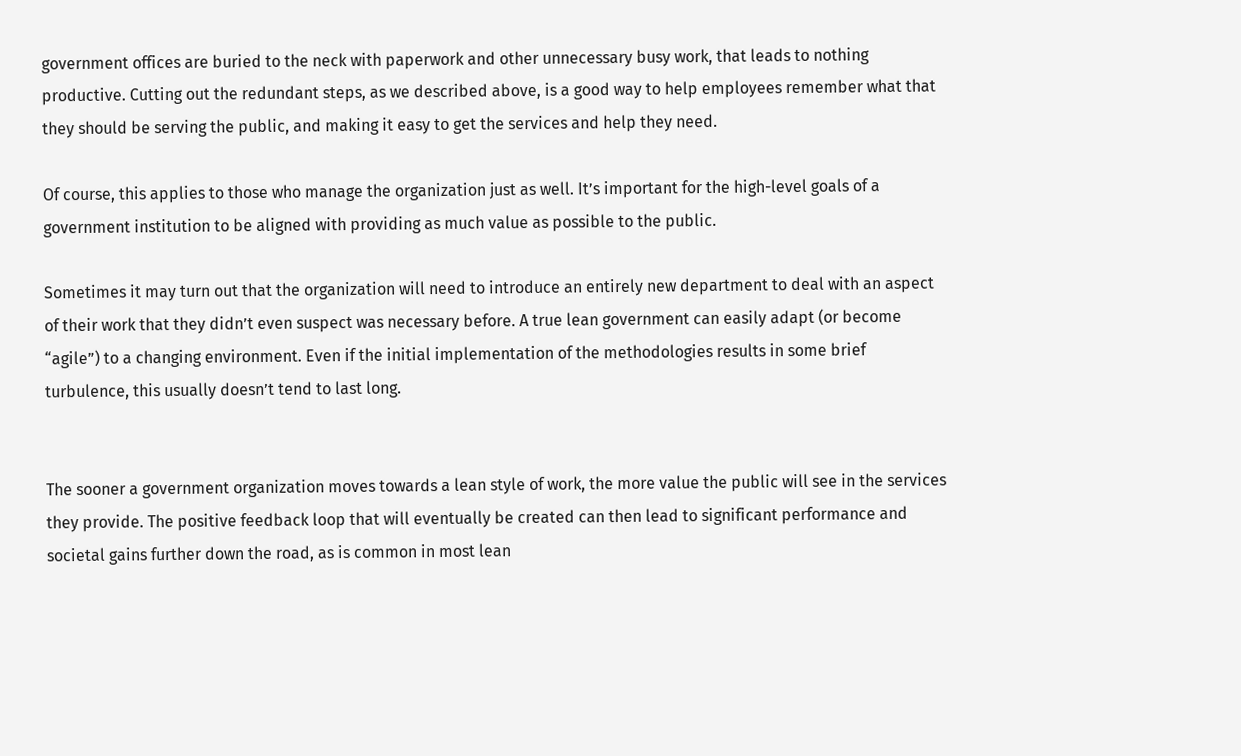government offices are buried to the neck with paperwork and other unnecessary busy work, that leads to nothing productive. Cutting out the redundant steps, as we described above, is a good way to help employees remember what that they should be serving the public, and making it easy to get the services and help they need.

Of course, this applies to those who manage the organization just as well. It’s important for the high-level goals of a government institution to be aligned with providing as much value as possible to the public.

Sometimes it may turn out that the organization will need to introduce an entirely new department to deal with an aspect of their work that they didn’t even suspect was necessary before. A true lean government can easily adapt (or become “agile”) to a changing environment. Even if the initial implementation of the methodologies results in some brief turbulence, this usually doesn’t tend to last long.


The sooner a government organization moves towards a lean style of work, the more value the public will see in the services they provide. The positive feedback loop that will eventually be created can then lead to significant performance and societal gains further down the road, as is common in most lean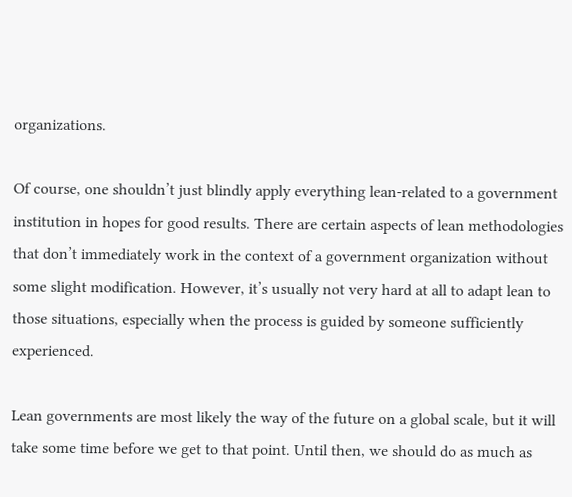organizations.

Of course, one shouldn’t just blindly apply everything lean-related to a government institution in hopes for good results. There are certain aspects of lean methodologies that don’t immediately work in the context of a government organization without some slight modification. However, it’s usually not very hard at all to adapt lean to those situations, especially when the process is guided by someone sufficiently experienced.

Lean governments are most likely the way of the future on a global scale, but it will take some time before we get to that point. Until then, we should do as much as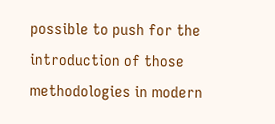possible to push for the introduction of those methodologies in modern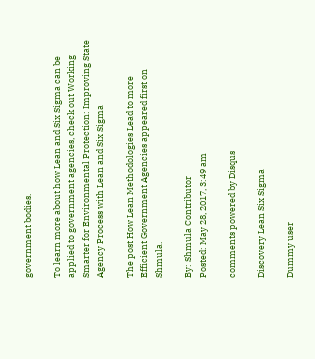government bodies.

To learn more about how Lean and Six Sigma can be applied to government agencies, check out Working Smarter for Environmental Protection: Improving State Agency Process with Lean and Six Sigma

The post How Lean Methodologies Lead to more Efficient Government Agencies appeared first on Shmula.

By: Shmula Contributor
Posted: May 28, 2017, 3:49 am

comments powered by Disqus

Discovery Lean Six Sigma

Dummy user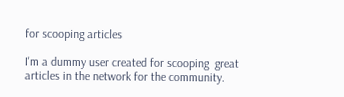for scooping articles

I'm a dummy user created for scooping  great articles in the network for the community.